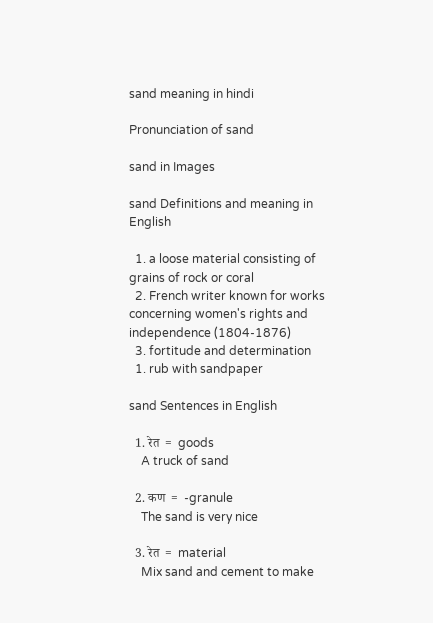sand meaning in hindi

Pronunciation of sand

sand in Images

sand Definitions and meaning in English

  1. a loose material consisting of grains of rock or coral
  2. French writer known for works concerning women's rights and independence (1804-1876)
  3. fortitude and determination
  1. rub with sandpaper

sand Sentences in English

  1. रेत  =  goods
    A truck of sand

  2. कण  =  -granule
    The sand is very nice

  3. रेत  =  material
    Mix sand and cement to make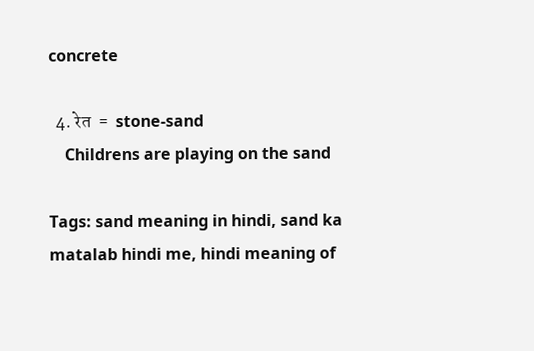concrete

  4. रेत  =  stone-sand
    Childrens are playing on the sand

Tags: sand meaning in hindi, sand ka matalab hindi me, hindi meaning of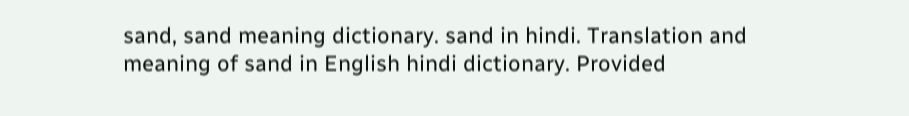sand, sand meaning dictionary. sand in hindi. Translation and meaning of sand in English hindi dictionary. Provided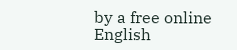by a free online English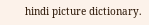hindi picture dictionary.